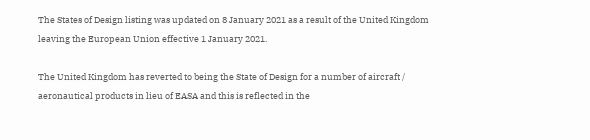The States of Design listing was updated on 8 January 2021 as a result of the United Kingdom leaving the European Union effective 1 January 2021.

The United Kingdom has reverted to being the State of Design for a number of aircraft / aeronautical products in lieu of EASA and this is reflected in the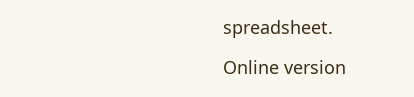spreadsheet.

Online version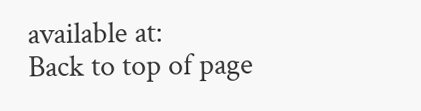available at:
Back to top of page